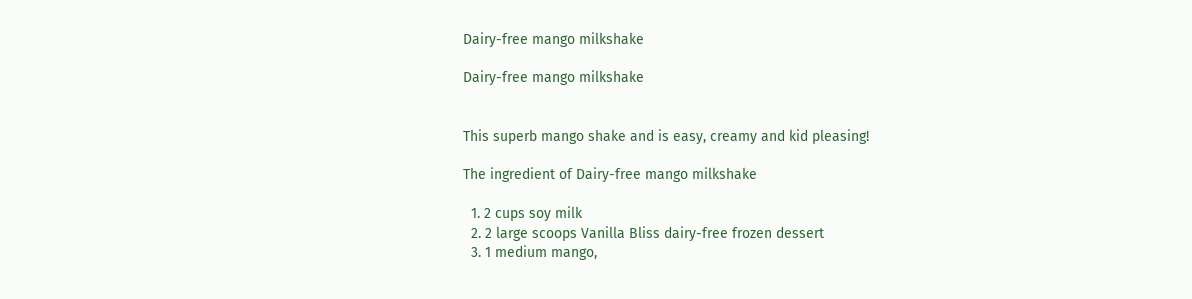Dairy-free mango milkshake

Dairy-free mango milkshake


This superb mango shake and is easy, creamy and kid pleasing!

The ingredient of Dairy-free mango milkshake

  1. 2 cups soy milk
  2. 2 large scoops Vanilla Bliss dairy-free frozen dessert
  3. 1 medium mango,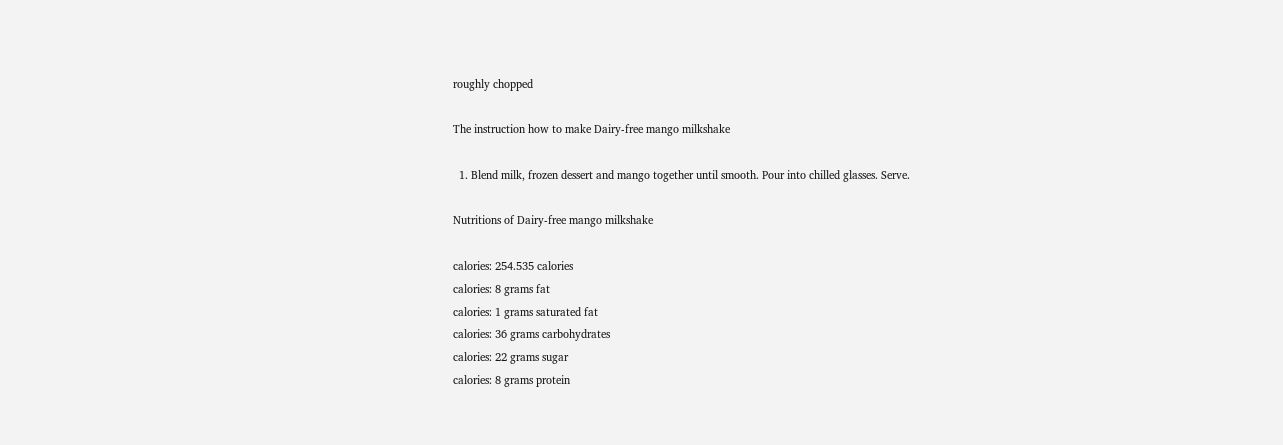roughly chopped

The instruction how to make Dairy-free mango milkshake

  1. Blend milk, frozen dessert and mango together until smooth. Pour into chilled glasses. Serve.

Nutritions of Dairy-free mango milkshake

calories: 254.535 calories
calories: 8 grams fat
calories: 1 grams saturated fat
calories: 36 grams carbohydrates
calories: 22 grams sugar
calories: 8 grams protein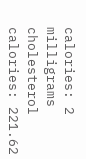calories: 2 milligrams cholesterol
calories: 221.62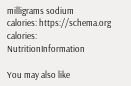milligrams sodium
calories: https://schema.org
calories: NutritionInformation

You may also like